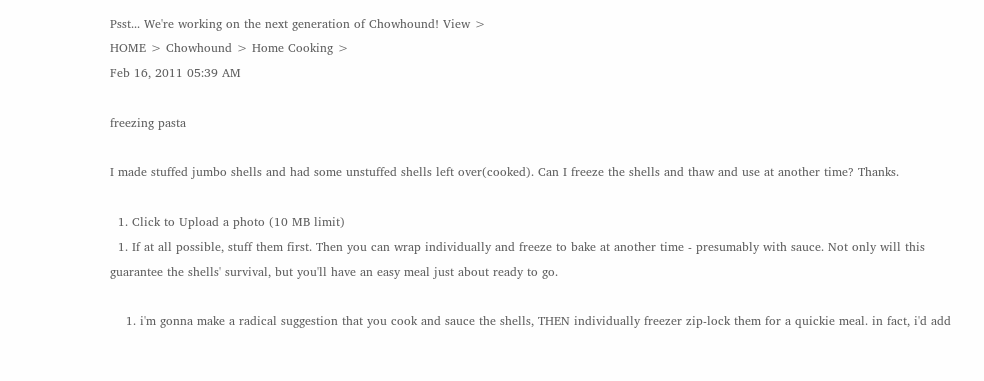Psst... We're working on the next generation of Chowhound! View >
HOME > Chowhound > Home Cooking >
Feb 16, 2011 05:39 AM

freezing pasta

I made stuffed jumbo shells and had some unstuffed shells left over(cooked). Can I freeze the shells and thaw and use at another time? Thanks.

  1. Click to Upload a photo (10 MB limit)
  1. If at all possible, stuff them first. Then you can wrap individually and freeze to bake at another time - presumably with sauce. Not only will this guarantee the shells' survival, but you'll have an easy meal just about ready to go.

    1. i'm gonna make a radical suggestion that you cook and sauce the shells, THEN individually freezer zip-lock them for a quickie meal. in fact, i'd add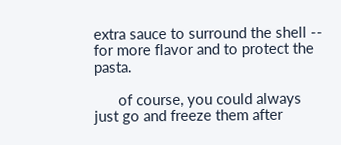extra sauce to surround the shell -- for more flavor and to protect the pasta.

      of course, you could always just go and freeze them after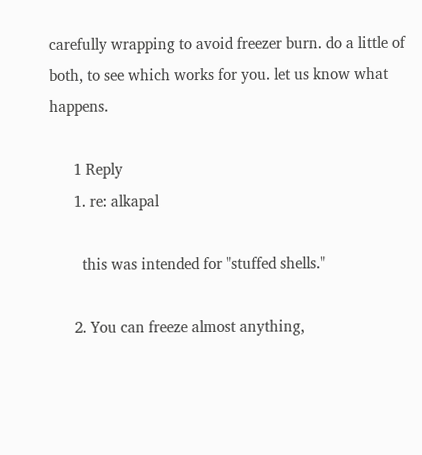carefully wrapping to avoid freezer burn. do a little of both, to see which works for you. let us know what happens.

      1 Reply
      1. re: alkapal

        this was intended for "stuffed shells."

      2. You can freeze almost anything,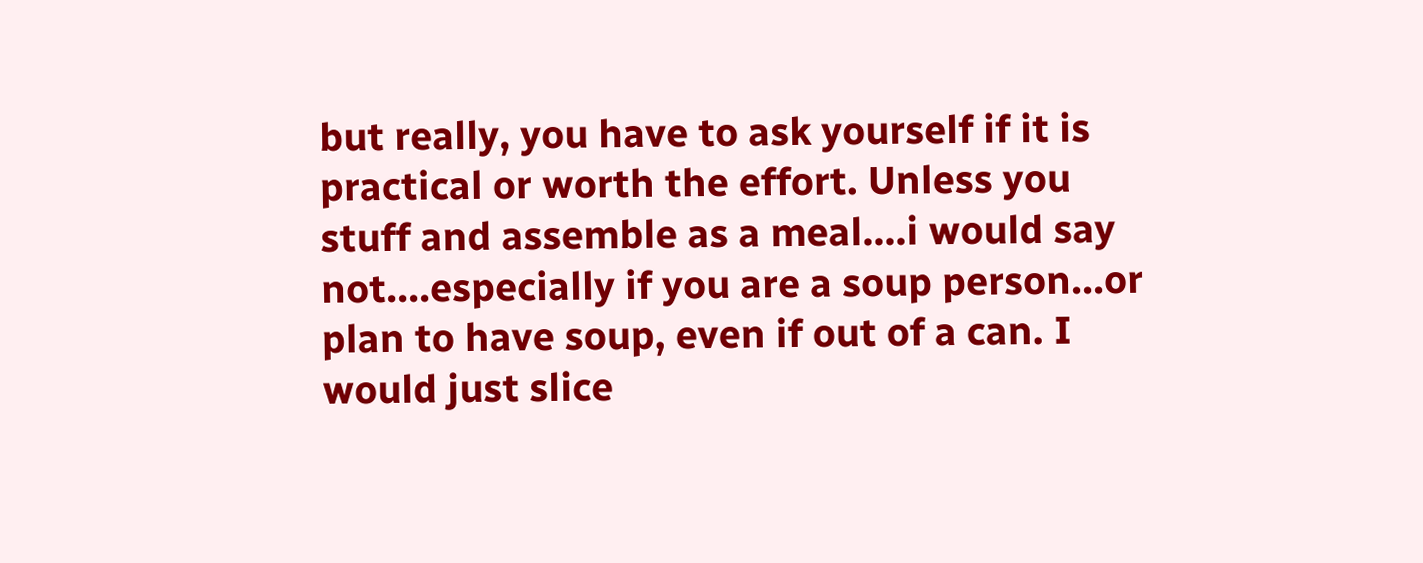but really, you have to ask yourself if it is practical or worth the effort. Unless you stuff and assemble as a meal....i would say not....especially if you are a soup person...or plan to have soup, even if out of a can. I would just slice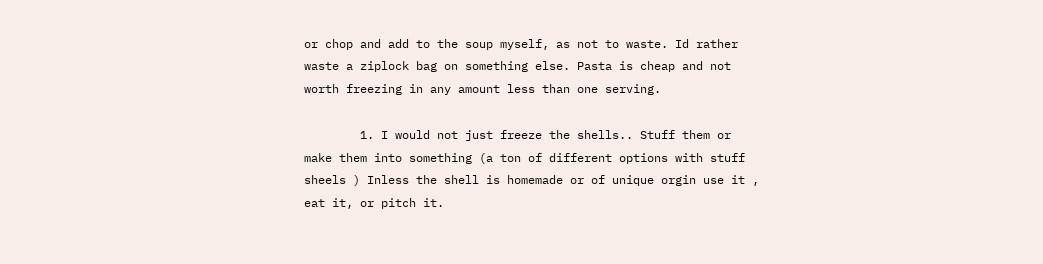or chop and add to the soup myself, as not to waste. Id rather waste a ziplock bag on something else. Pasta is cheap and not worth freezing in any amount less than one serving.

        1. I would not just freeze the shells.. Stuff them or make them into something (a ton of different options with stuff sheels ) Inless the shell is homemade or of unique orgin use it , eat it, or pitch it.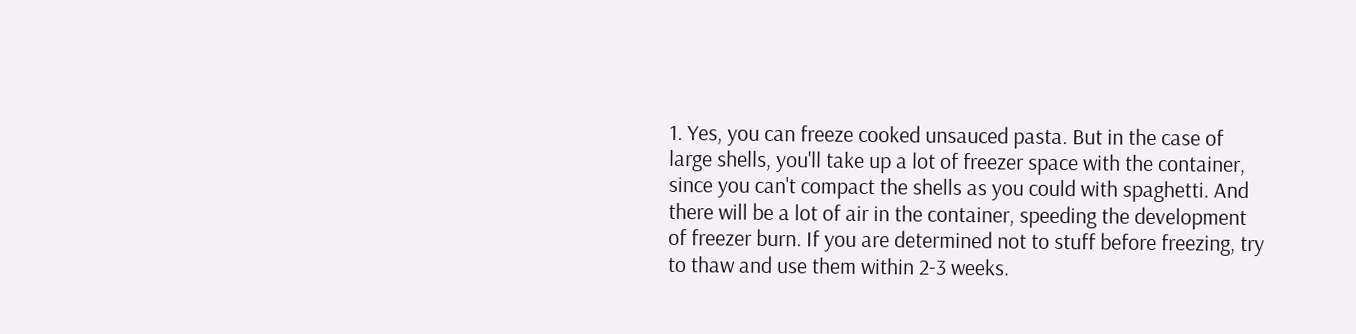1. Yes, you can freeze cooked unsauced pasta. But in the case of large shells, you'll take up a lot of freezer space with the container, since you can't compact the shells as you could with spaghetti. And there will be a lot of air in the container, speeding the development of freezer burn. If you are determined not to stuff before freezing, try to thaw and use them within 2-3 weeks.